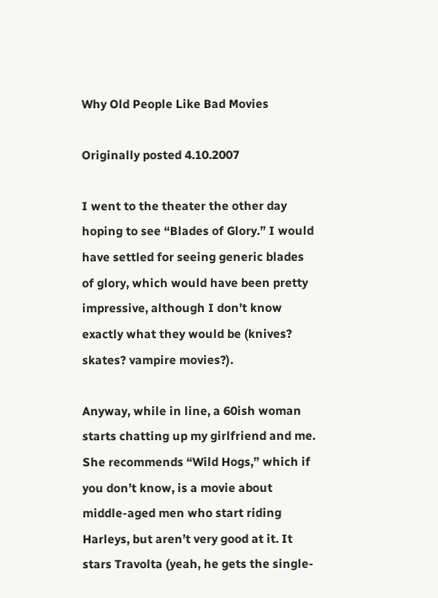Why Old People Like Bad Movies

Originally posted 4.10.2007

I went to the theater the other day hoping to see “Blades of Glory.” I would have settled for seeing generic blades of glory, which would have been pretty impressive, although I don’t know exactly what they would be (knives? skates? vampire movies?).

Anyway, while in line, a 60ish woman starts chatting up my girlfriend and me. She recommends “Wild Hogs,” which if you don’t know, is a movie about middle-aged men who start riding Harleys, but aren’t very good at it. It stars Travolta (yeah, he gets the single-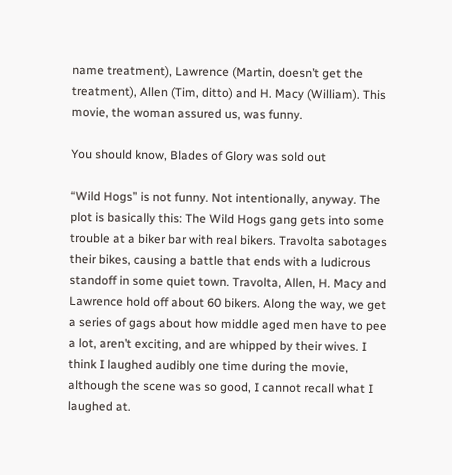name treatment), Lawrence (Martin, doesn’t get the treatment), Allen (Tim, ditto) and H. Macy (William). This movie, the woman assured us, was funny.

You should know, Blades of Glory was sold out

“Wild Hogs” is not funny. Not intentionally, anyway. The plot is basically this: The Wild Hogs gang gets into some trouble at a biker bar with real bikers. Travolta sabotages their bikes, causing a battle that ends with a ludicrous standoff in some quiet town. Travolta, Allen, H. Macy and Lawrence hold off about 60 bikers. Along the way, we get a series of gags about how middle aged men have to pee a lot, aren’t exciting, and are whipped by their wives. I think I laughed audibly one time during the movie, although the scene was so good, I cannot recall what I laughed at.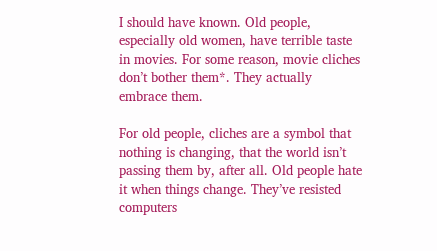I should have known. Old people, especially old women, have terrible taste in movies. For some reason, movie cliches don’t bother them*. They actually embrace them.

For old people, cliches are a symbol that nothing is changing, that the world isn’t passing them by, after all. Old people hate it when things change. They’ve resisted computers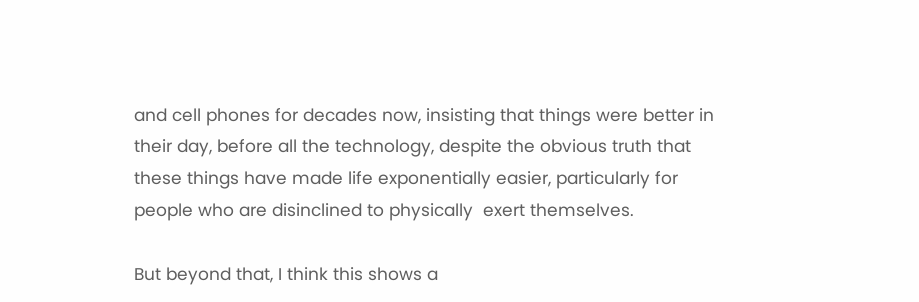and cell phones for decades now, insisting that things were better in their day, before all the technology, despite the obvious truth that these things have made life exponentially easier, particularly for people who are disinclined to physically  exert themselves.

But beyond that, I think this shows a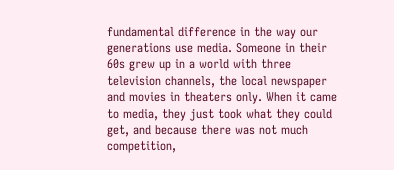fundamental difference in the way our generations use media. Someone in their 60s grew up in a world with three television channels, the local newspaper and movies in theaters only. When it came to media, they just took what they could get, and because there was not much competition,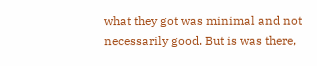what they got was minimal and not necessarily good. But is was there,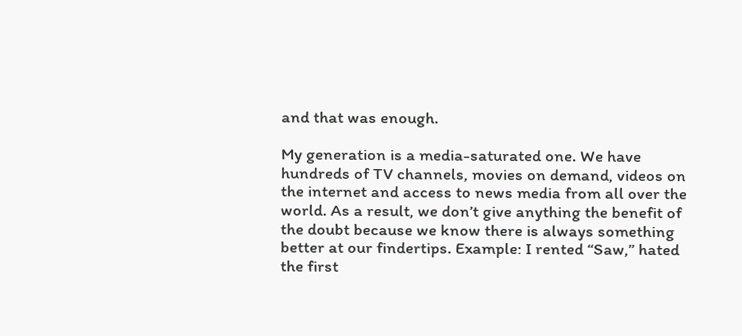and that was enough.

My generation is a media-saturated one. We have hundreds of TV channels, movies on demand, videos on the internet and access to news media from all over the world. As a result, we don’t give anything the benefit of the doubt because we know there is always something better at our findertips. Example: I rented “Saw,” hated the first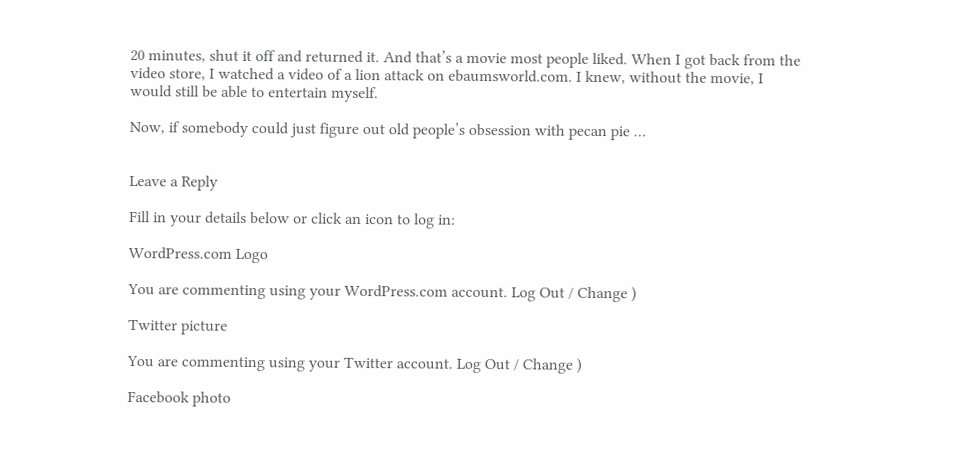20 minutes, shut it off and returned it. And that’s a movie most people liked. When I got back from the video store, I watched a video of a lion attack on ebaumsworld.com. I knew, without the movie, I would still be able to entertain myself.

Now, if somebody could just figure out old people’s obsession with pecan pie …


Leave a Reply

Fill in your details below or click an icon to log in:

WordPress.com Logo

You are commenting using your WordPress.com account. Log Out / Change )

Twitter picture

You are commenting using your Twitter account. Log Out / Change )

Facebook photo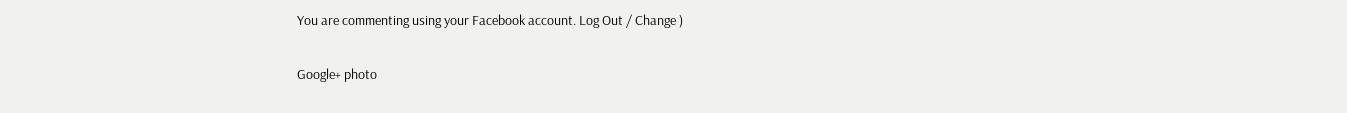You are commenting using your Facebook account. Log Out / Change )

Google+ photo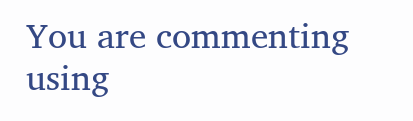You are commenting using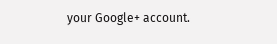your Google+ account.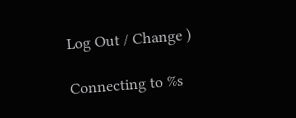Log Out / Change )

Connecting to %s